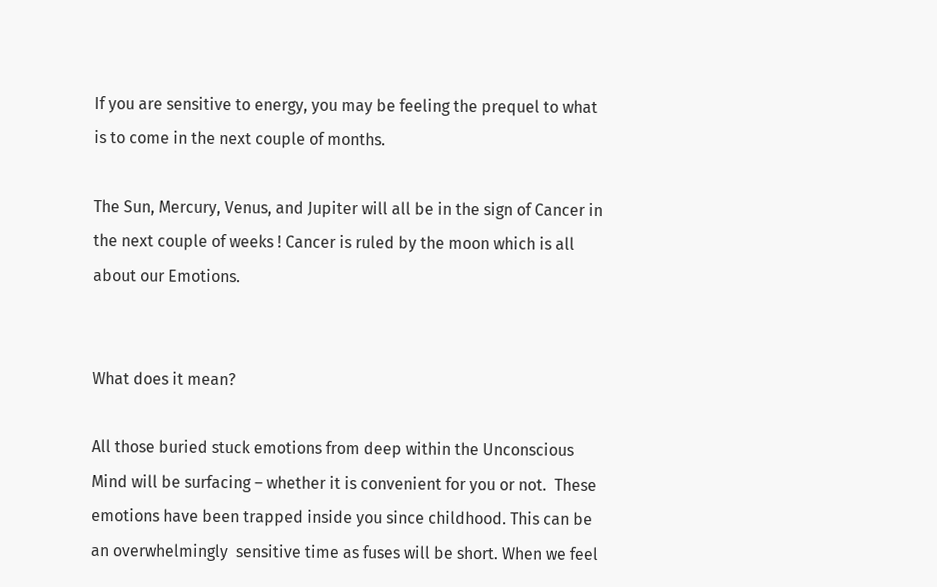If you are sensitive to energy, you may be feeling the prequel to what is to come in the next couple of months.

The Sun, Mercury, Venus, and Jupiter will all be in the sign of Cancer in the next couple of weeks ! Cancer is ruled by the moon which is all about our Emotions.


What does it mean?

All those buried stuck emotions from deep within the Unconscious Mind will be surfacing – whether it is convenient for you or not.  These emotions have been trapped inside you since childhood. This can be an overwhelmingly  sensitive time as fuses will be short. When we feel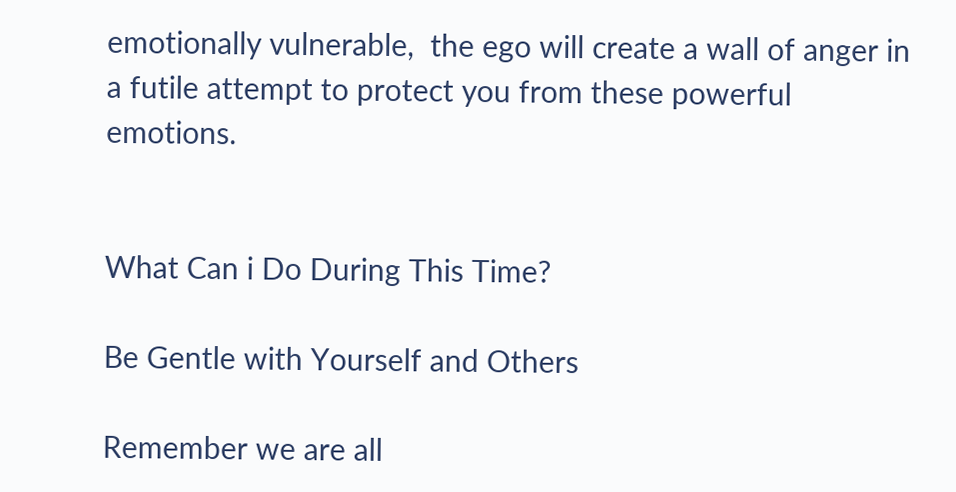emotionally vulnerable,  the ego will create a wall of anger in a futile attempt to protect you from these powerful emotions.


What Can i Do During This Time?

Be Gentle with Yourself and Others

Remember we are all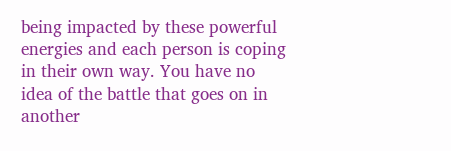being impacted by these powerful energies and each person is coping in their own way. You have no idea of the battle that goes on in another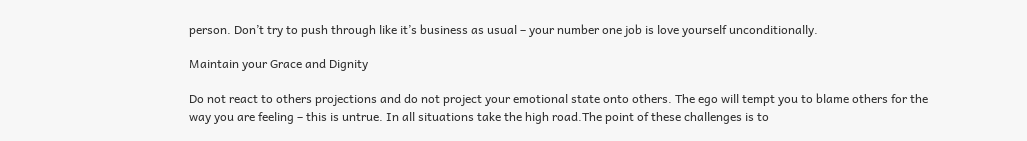person. Don’t try to push through like it’s business as usual – your number one job is love yourself unconditionally.

Maintain your Grace and Dignity

Do not react to others projections and do not project your emotional state onto others. The ego will tempt you to blame others for the way you are feeling – this is untrue. In all situations take the high road.The point of these challenges is to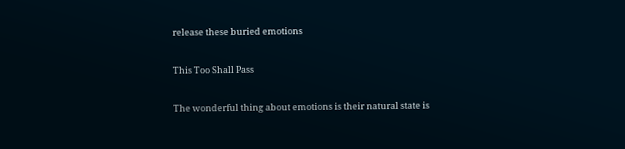release these buried emotions

This Too Shall Pass

The wonderful thing about emotions is their natural state is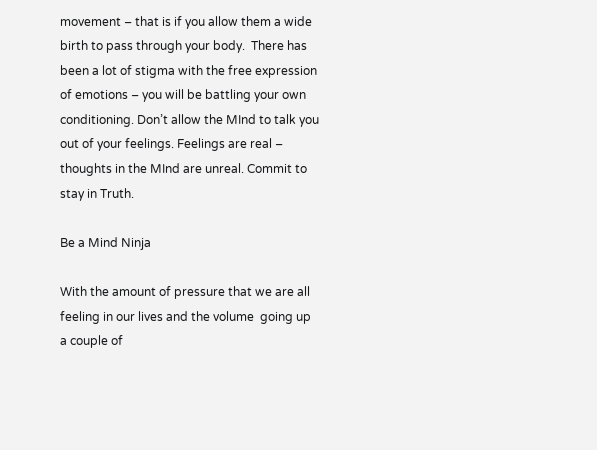movement – that is if you allow them a wide birth to pass through your body.  There has been a lot of stigma with the free expression of emotions – you will be battling your own conditioning. Don’t allow the MInd to talk you out of your feelings. Feelings are real – thoughts in the MInd are unreal. Commit to stay in Truth.

Be a Mind Ninja

With the amount of pressure that we are all feeling in our lives and the volume  going up a couple of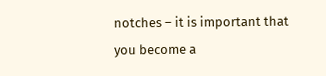notches – it is important that you become a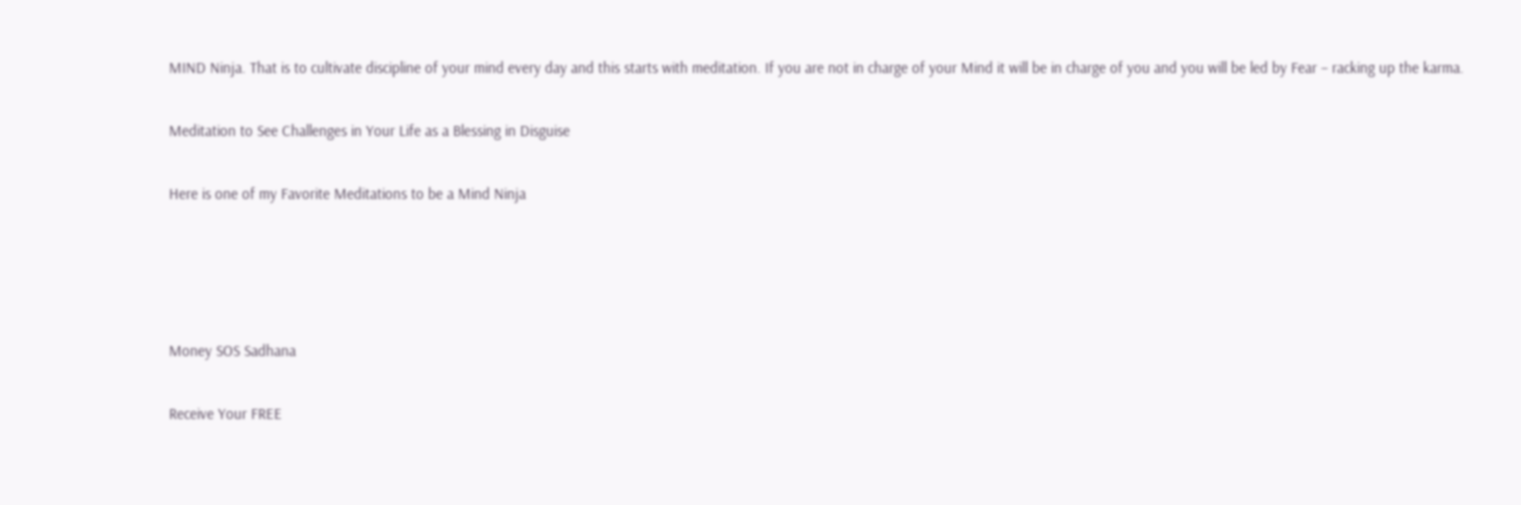MIND Ninja. That is to cultivate discipline of your mind every day and this starts with meditation. If you are not in charge of your Mind it will be in charge of you and you will be led by Fear – racking up the karma.

Meditation to See Challenges in Your Life as a Blessing in Disguise

Here is one of my Favorite Meditations to be a Mind Ninja




Money SOS Sadhana

Receive Your FREE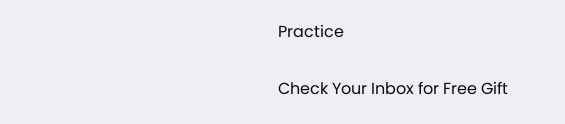Practice

Check Your Inbox for Free Gift